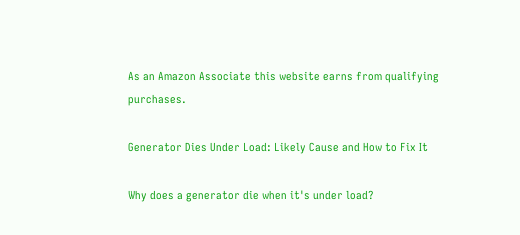As an Amazon Associate this website earns from qualifying purchases.

Generator Dies Under Load: Likely Cause and How to Fix It

Why does a generator die when it's under load?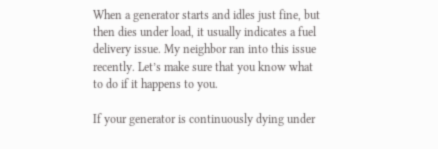When a generator starts and idles just fine, but then dies under load, it usually indicates a fuel delivery issue. My neighbor ran into this issue recently. Let’s make sure that you know what to do if it happens to you.

If your generator is continuously dying under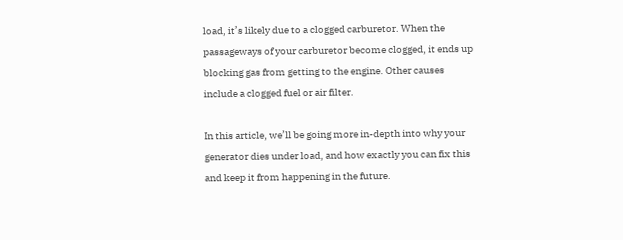load, it’s likely due to a clogged carburetor. When the passageways of your carburetor become clogged, it ends up blocking gas from getting to the engine. Other causes include a clogged fuel or air filter.

In this article, we’ll be going more in-depth into why your generator dies under load, and how exactly you can fix this and keep it from happening in the future.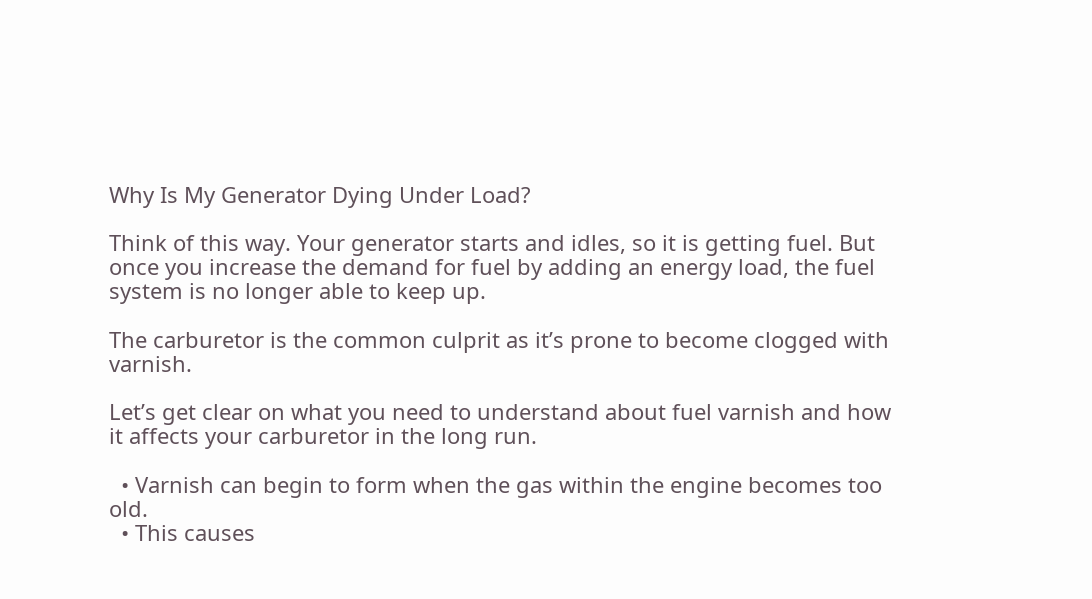Why Is My Generator Dying Under Load?

Think of this way. Your generator starts and idles, so it is getting fuel. But once you increase the demand for fuel by adding an energy load, the fuel system is no longer able to keep up.

The carburetor is the common culprit as it’s prone to become clogged with varnish.

Let’s get clear on what you need to understand about fuel varnish and how it affects your carburetor in the long run.

  • Varnish can begin to form when the gas within the engine becomes too old.
  • This causes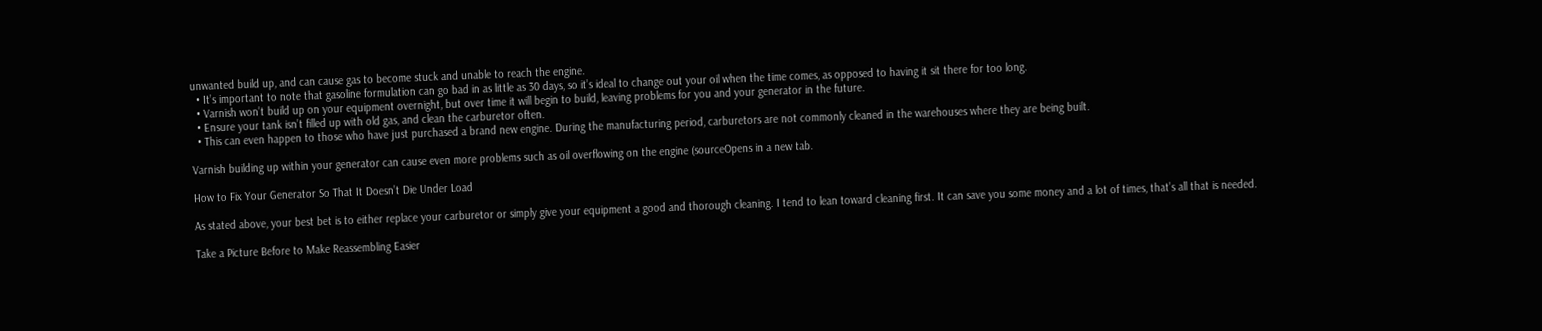unwanted build up, and can cause gas to become stuck and unable to reach the engine.
  • It’s important to note that gasoline formulation can go bad in as little as 30 days, so it’s ideal to change out your oil when the time comes, as opposed to having it sit there for too long.
  • Varnish won’t build up on your equipment overnight, but over time it will begin to build, leaving problems for you and your generator in the future.
  • Ensure your tank isn’t filled up with old gas, and clean the carburetor often.
  • This can even happen to those who have just purchased a brand new engine. During the manufacturing period, carburetors are not commonly cleaned in the warehouses where they are being built.

Varnish building up within your generator can cause even more problems such as oil overflowing on the engine (sourceOpens in a new tab.

How to Fix Your Generator So That It Doesn’t Die Under Load

As stated above, your best bet is to either replace your carburetor or simply give your equipment a good and thorough cleaning. I tend to lean toward cleaning first. It can save you some money and a lot of times, that’s all that is needed.

Take a Picture Before to Make Reassembling Easier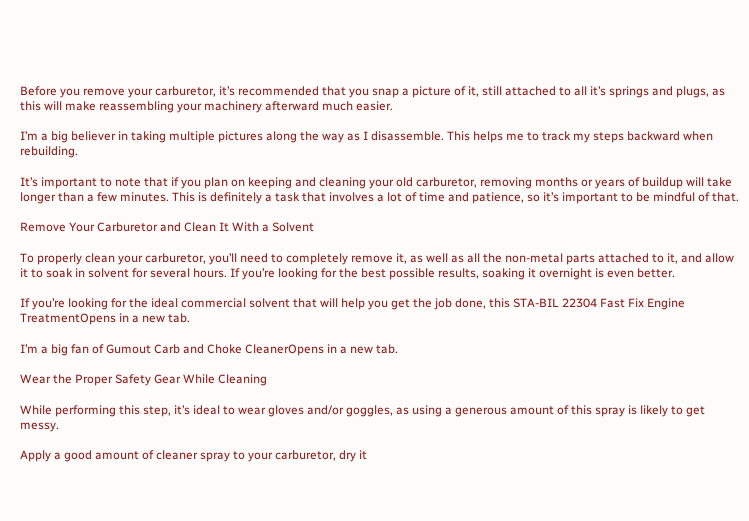Before you remove your carburetor, it’s recommended that you snap a picture of it, still attached to all it’s springs and plugs, as this will make reassembling your machinery afterward much easier.

I’m a big believer in taking multiple pictures along the way as I disassemble. This helps me to track my steps backward when rebuilding.

It’s important to note that if you plan on keeping and cleaning your old carburetor, removing months or years of buildup will take longer than a few minutes. This is definitely a task that involves a lot of time and patience, so it’s important to be mindful of that.

Remove Your Carburetor and Clean It With a Solvent

To properly clean your carburetor, you’ll need to completely remove it, as well as all the non-metal parts attached to it, and allow it to soak in solvent for several hours. If you’re looking for the best possible results, soaking it overnight is even better.

If you’re looking for the ideal commercial solvent that will help you get the job done, this STA-BIL 22304 Fast Fix Engine TreatmentOpens in a new tab.

I’m a big fan of Gumout Carb and Choke CleanerOpens in a new tab.

Wear the Proper Safety Gear While Cleaning

While performing this step, it’s ideal to wear gloves and/or goggles, as using a generous amount of this spray is likely to get messy.

Apply a good amount of cleaner spray to your carburetor, dry it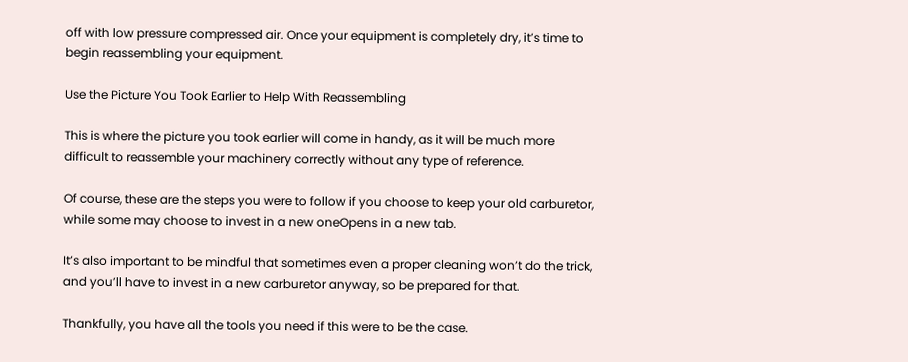off with low pressure compressed air. Once your equipment is completely dry, it’s time to begin reassembling your equipment.

Use the Picture You Took Earlier to Help With Reassembling

This is where the picture you took earlier will come in handy, as it will be much more difficult to reassemble your machinery correctly without any type of reference.

Of course, these are the steps you were to follow if you choose to keep your old carburetor, while some may choose to invest in a new oneOpens in a new tab.

It’s also important to be mindful that sometimes even a proper cleaning won’t do the trick, and you’ll have to invest in a new carburetor anyway, so be prepared for that.

Thankfully, you have all the tools you need if this were to be the case.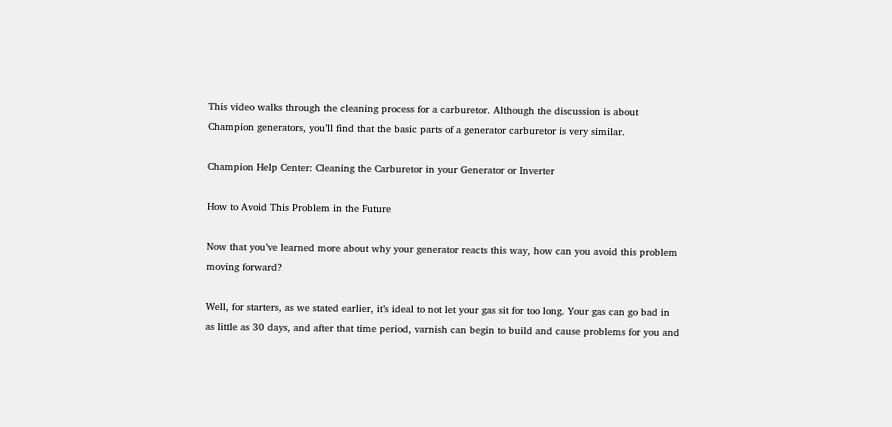This video walks through the cleaning process for a carburetor. Although the discussion is about Champion generators, you’ll find that the basic parts of a generator carburetor is very similar.

Champion Help Center: Cleaning the Carburetor in your Generator or Inverter

How to Avoid This Problem in the Future

Now that you’ve learned more about why your generator reacts this way, how can you avoid this problem moving forward?

Well, for starters, as we stated earlier, it’s ideal to not let your gas sit for too long. Your gas can go bad in as little as 30 days, and after that time period, varnish can begin to build and cause problems for you and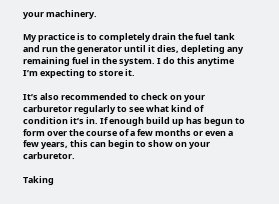your machinery.

My practice is to completely drain the fuel tank and run the generator until it dies, depleting any remaining fuel in the system. I do this anytime I’m expecting to store it.

It’s also recommended to check on your carburetor regularly to see what kind of condition it’s in. If enough build up has begun to form over the course of a few months or even a few years, this can begin to show on your carburetor.

Taking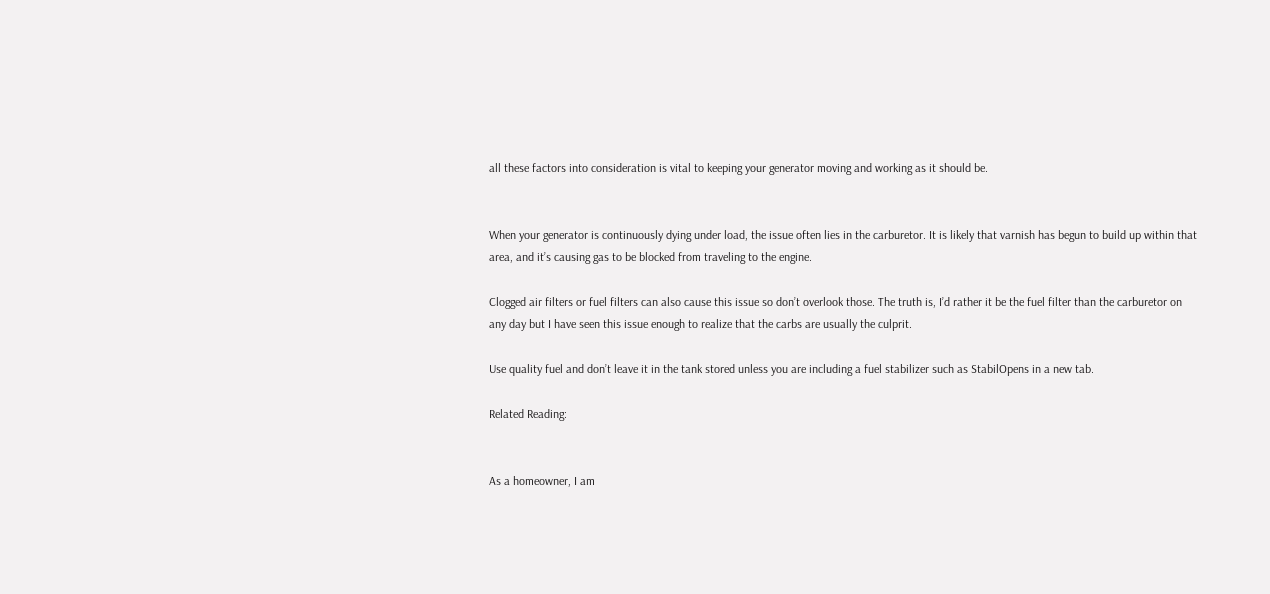all these factors into consideration is vital to keeping your generator moving and working as it should be.


When your generator is continuously dying under load, the issue often lies in the carburetor. It is likely that varnish has begun to build up within that area, and it’s causing gas to be blocked from traveling to the engine.

Clogged air filters or fuel filters can also cause this issue so don’t overlook those. The truth is, I’d rather it be the fuel filter than the carburetor on any day but I have seen this issue enough to realize that the carbs are usually the culprit.

Use quality fuel and don’t leave it in the tank stored unless you are including a fuel stabilizer such as StabilOpens in a new tab.

Related Reading:


As a homeowner, I am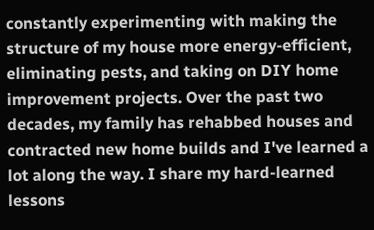constantly experimenting with making the structure of my house more energy-efficient, eliminating pests, and taking on DIY home improvement projects. Over the past two decades, my family has rehabbed houses and contracted new home builds and I've learned a lot along the way. I share my hard-learned lessons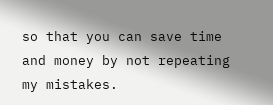so that you can save time and money by not repeating my mistakes.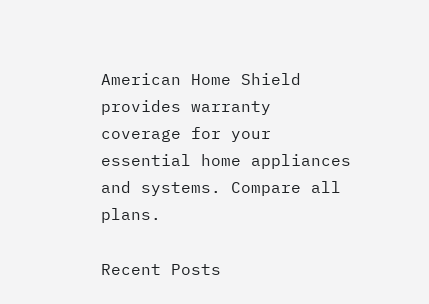American Home Shield provides warranty coverage for your essential home appliances and systems. Compare all plans.

Recent Posts